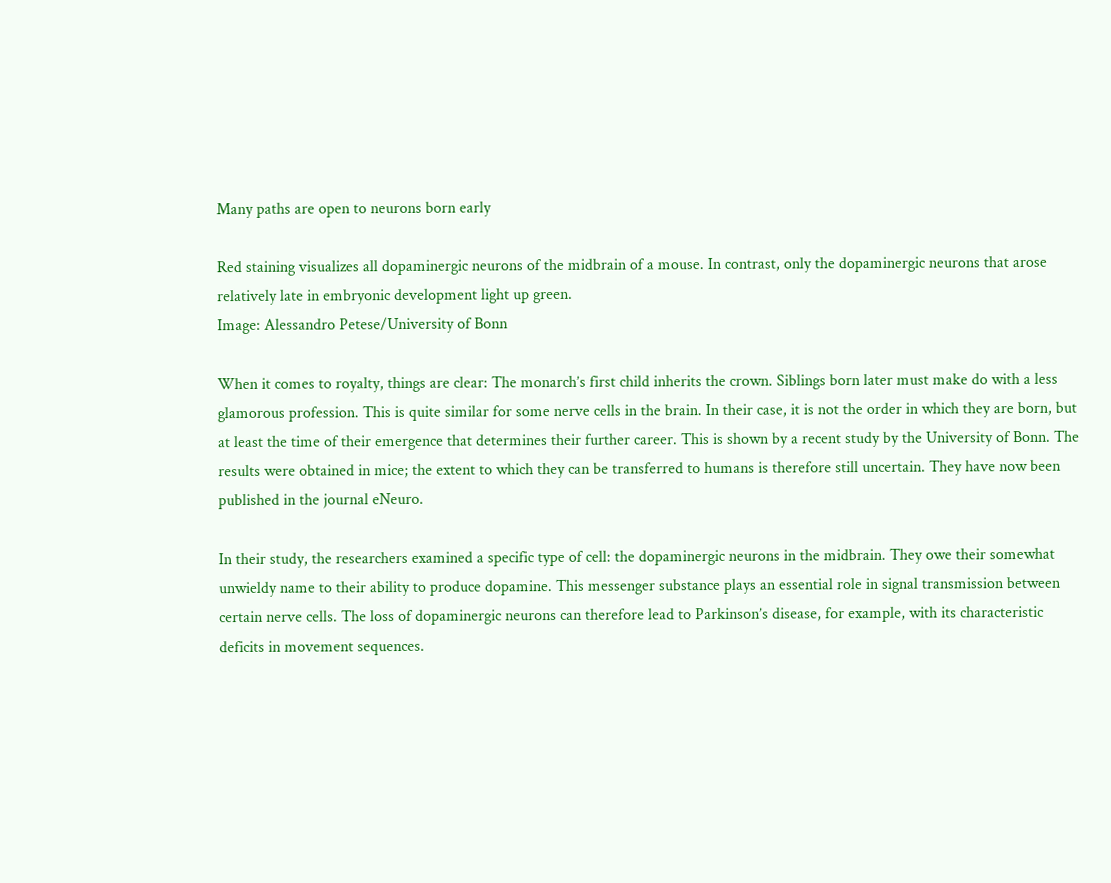Many paths are open to neurons born early

Red staining visualizes all dopaminergic neurons of the midbrain of a mouse. In contrast, only the dopaminergic neurons that arose relatively late in embryonic development light up green.
Image: Alessandro Petese/University of Bonn

When it comes to royalty, things are clear: The monarch’s first child inherits the crown. Siblings born later must make do with a less glamorous profession. This is quite similar for some nerve cells in the brain. In their case, it is not the order in which they are born, but at least the time of their emergence that determines their further career. This is shown by a recent study by the University of Bonn. The results were obtained in mice; the extent to which they can be transferred to humans is therefore still uncertain. They have now been published in the journal eNeuro.

In their study, the researchers examined a specific type of cell: the dopaminergic neurons in the midbrain. They owe their somewhat unwieldy name to their ability to produce dopamine. This messenger substance plays an essential role in signal transmission between certain nerve cells. The loss of dopaminergic neurons can therefore lead to Parkinson’s disease, for example, with its characteristic deficits in movement sequences.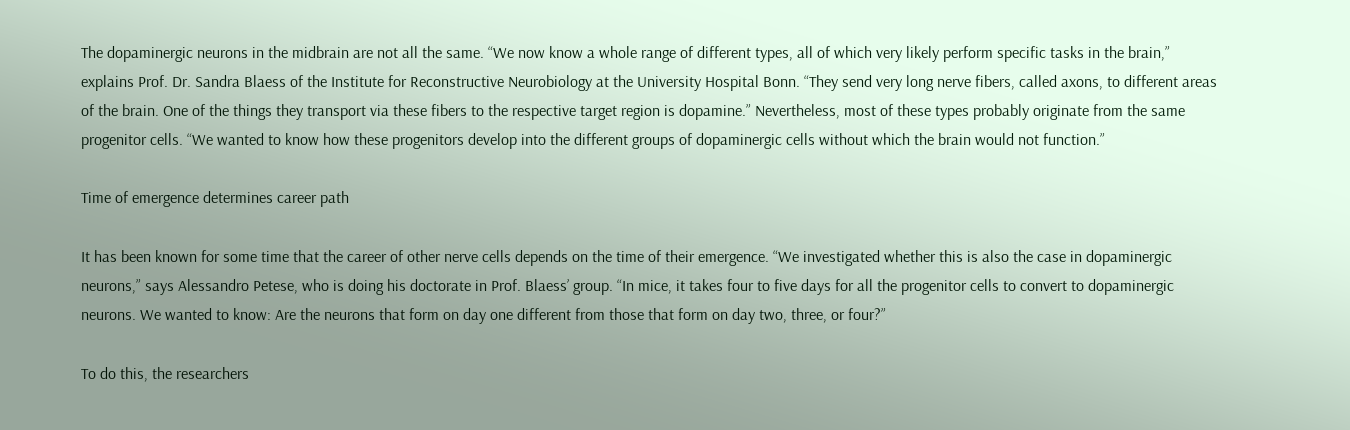The dopaminergic neurons in the midbrain are not all the same. “We now know a whole range of different types, all of which very likely perform specific tasks in the brain,” explains Prof. Dr. Sandra Blaess of the Institute for Reconstructive Neurobiology at the University Hospital Bonn. “They send very long nerve fibers, called axons, to different areas of the brain. One of the things they transport via these fibers to the respective target region is dopamine.” Nevertheless, most of these types probably originate from the same progenitor cells. “We wanted to know how these progenitors develop into the different groups of dopaminergic cells without which the brain would not function.”

Time of emergence determines career path

It has been known for some time that the career of other nerve cells depends on the time of their emergence. “We investigated whether this is also the case in dopaminergic neurons,” says Alessandro Petese, who is doing his doctorate in Prof. Blaess’ group. “In mice, it takes four to five days for all the progenitor cells to convert to dopaminergic neurons. We wanted to know: Are the neurons that form on day one different from those that form on day two, three, or four?”

To do this, the researchers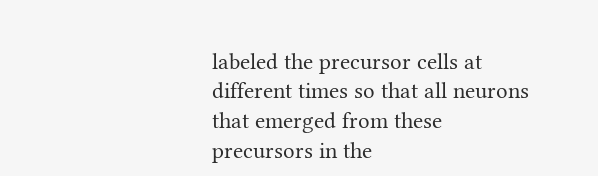labeled the precursor cells at different times so that all neurons that emerged from these precursors in the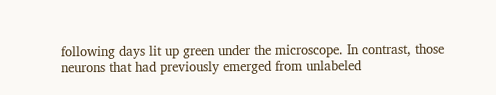following days lit up green under the microscope. In contrast, those neurons that had previously emerged from unlabeled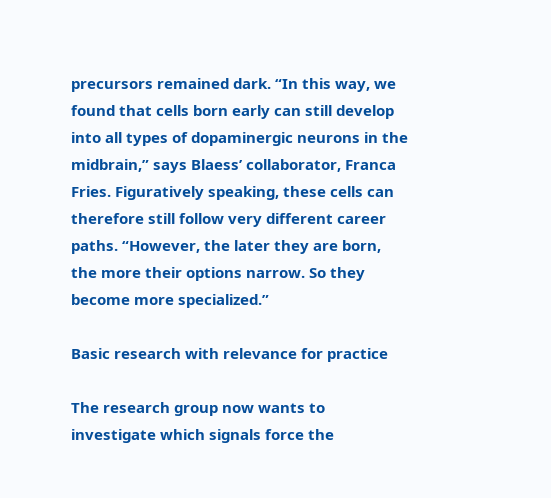precursors remained dark. “In this way, we found that cells born early can still develop into all types of dopaminergic neurons in the midbrain,” says Blaess’ collaborator, Franca Fries. Figuratively speaking, these cells can therefore still follow very different career paths. “However, the later they are born, the more their options narrow. So they become more specialized.”

Basic research with relevance for practice

The research group now wants to investigate which signals force the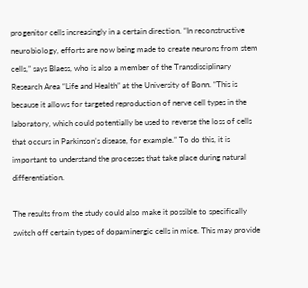progenitor cells increasingly in a certain direction. “In reconstructive neurobiology, efforts are now being made to create neurons from stem cells,” says Blaess, who is also a member of the Transdisciplinary Research Area “Life and Health” at the University of Bonn. “This is because it allows for targeted reproduction of nerve cell types in the laboratory, which could potentially be used to reverse the loss of cells that occurs in Parkinson’s disease, for example.” To do this, it is important to understand the processes that take place during natural differentiation.

The results from the study could also make it possible to specifically switch off certain types of dopaminergic cells in mice. This may provide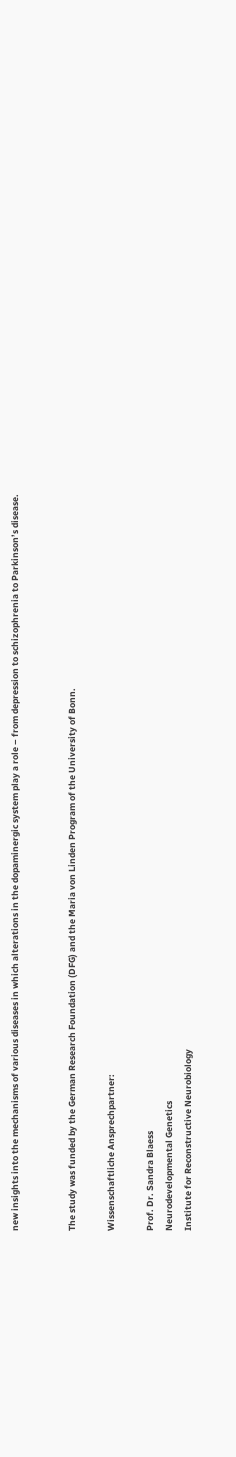new insights into the mechanisms of various diseases in which alterations in the dopaminergic system play a role – from depression to schizophrenia to Parkinson’s disease.


The study was funded by the German Research Foundation (DFG) and the Maria von Linden Program of the University of Bonn.

Wissenschaftliche Ansprechpartner:

Prof. Dr. Sandra Blaess
Neurodevelopmental Genetics
Institute for Reconstructive Neurobiology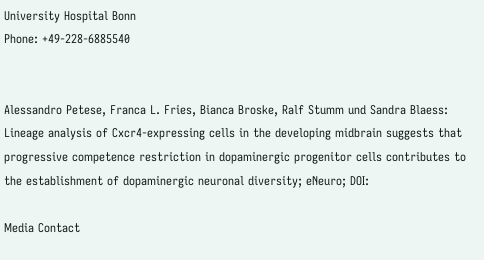University Hospital Bonn
Phone: +49-228-6885540


Alessandro Petese, Franca L. Fries, Bianca Broske, Ralf Stumm und Sandra Blaess: Lineage analysis of Cxcr4-expressing cells in the developing midbrain suggests that progressive competence restriction in dopaminergic progenitor cells contributes to the establishment of dopaminergic neuronal diversity; eNeuro; DOI:

Media Contact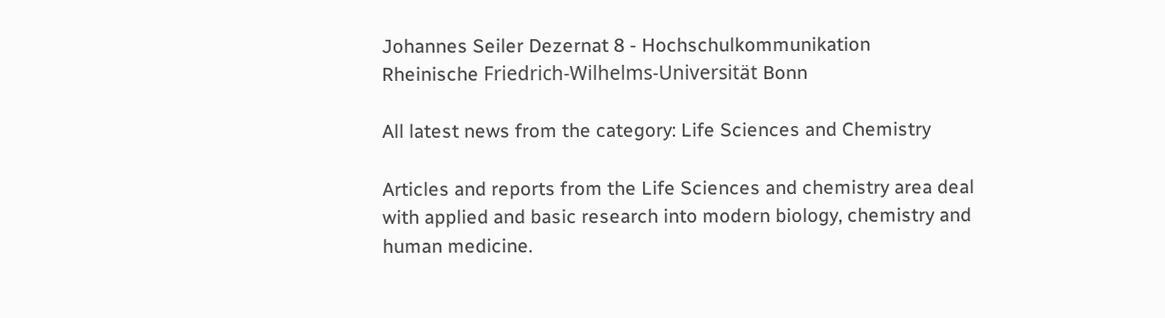Johannes Seiler Dezernat 8 - Hochschulkommunikation
Rheinische Friedrich-Wilhelms-Universität Bonn

All latest news from the category: Life Sciences and Chemistry

Articles and reports from the Life Sciences and chemistry area deal with applied and basic research into modern biology, chemistry and human medicine.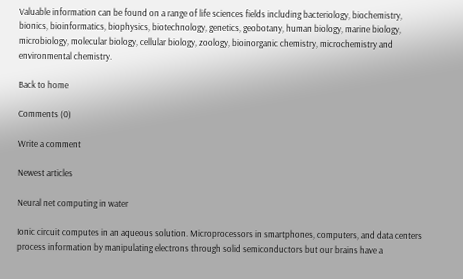Valuable information can be found on a range of life sciences fields including bacteriology, biochemistry, bionics, bioinformatics, biophysics, biotechnology, genetics, geobotany, human biology, marine biology, microbiology, molecular biology, cellular biology, zoology, bioinorganic chemistry, microchemistry and environmental chemistry.

Back to home

Comments (0)

Write a comment

Newest articles

Neural net computing in water

Ionic circuit computes in an aqueous solution. Microprocessors in smartphones, computers, and data centers process information by manipulating electrons through solid semiconductors but our brains have a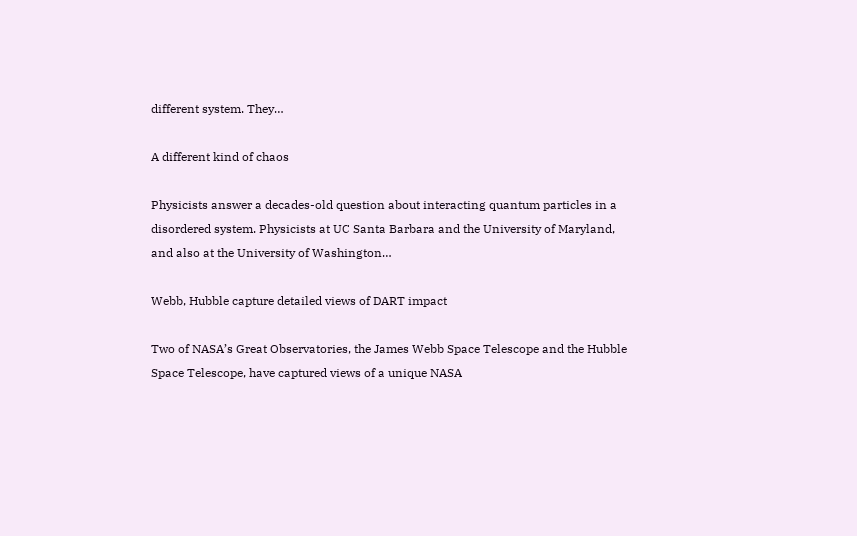different system. They…

A different kind of chaos

Physicists answer a decades-old question about interacting quantum particles in a disordered system. Physicists at UC Santa Barbara and the University of Maryland, and also at the University of Washington…

Webb, Hubble capture detailed views of DART impact

Two of NASA’s Great Observatories, the James Webb Space Telescope and the Hubble Space Telescope, have captured views of a unique NASA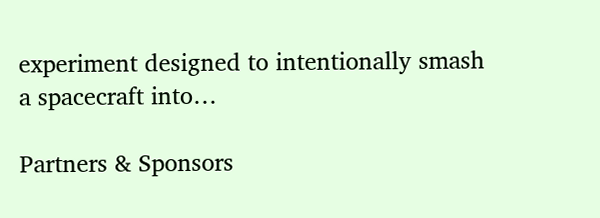experiment designed to intentionally smash a spacecraft into…

Partners & Sponsors